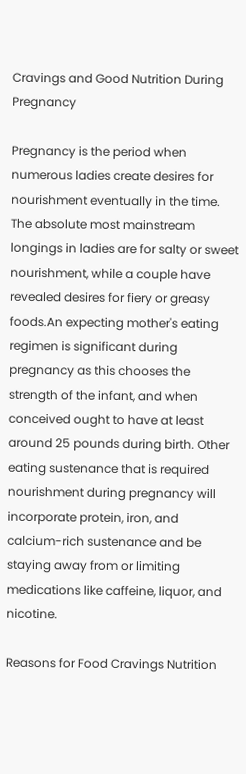Cravings and Good Nutrition During Pregnancy

Pregnancy is the period when numerous ladies create desires for nourishment eventually in the time. The absolute most mainstream longings in ladies are for salty or sweet nourishment, while a couple have revealed desires for fiery or greasy foods.An expecting mother's eating regimen is significant during pregnancy as this chooses the strength of the infant, and when conceived ought to have at least around 25 pounds during birth. Other eating sustenance that is required nourishment during pregnancy will incorporate protein, iron, and calcium-rich sustenance and be staying away from or limiting medications like caffeine, liquor, and nicotine.

Reasons for Food Cravings Nutrition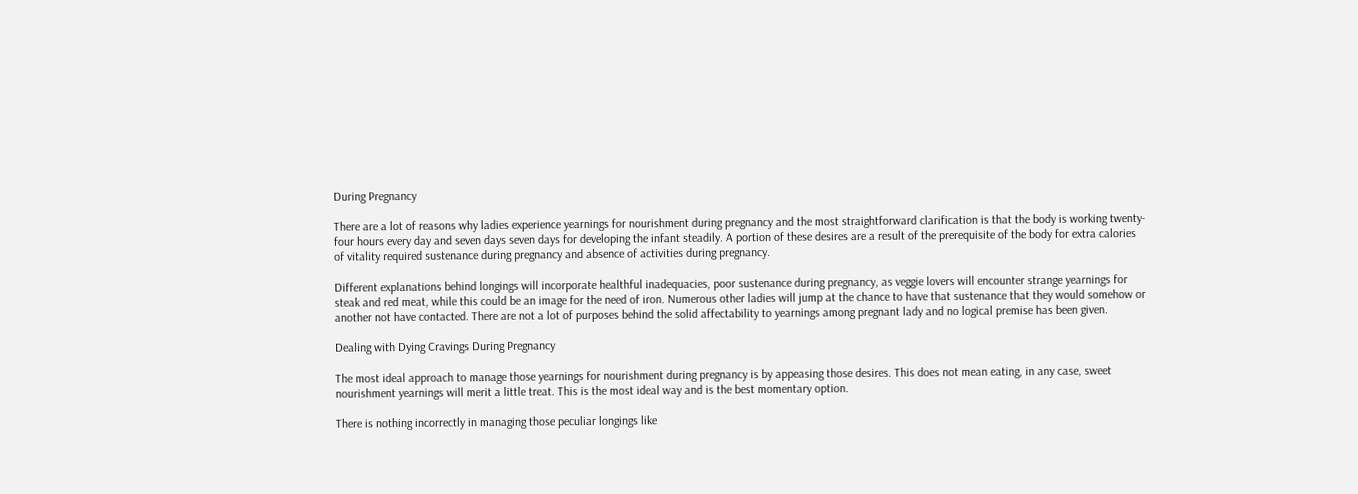During Pregnancy

There are a lot of reasons why ladies experience yearnings for nourishment during pregnancy and the most straightforward clarification is that the body is working twenty-four hours every day and seven days seven days for developing the infant steadily. A portion of these desires are a result of the prerequisite of the body for extra calories of vitality required sustenance during pregnancy and absence of activities during pregnancy.

Different explanations behind longings will incorporate healthful inadequacies, poor sustenance during pregnancy, as veggie lovers will encounter strange yearnings for steak and red meat, while this could be an image for the need of iron. Numerous other ladies will jump at the chance to have that sustenance that they would somehow or another not have contacted. There are not a lot of purposes behind the solid affectability to yearnings among pregnant lady and no logical premise has been given.

Dealing with Dying Cravings During Pregnancy

The most ideal approach to manage those yearnings for nourishment during pregnancy is by appeasing those desires. This does not mean eating, in any case, sweet nourishment yearnings will merit a little treat. This is the most ideal way and is the best momentary option.

There is nothing incorrectly in managing those peculiar longings like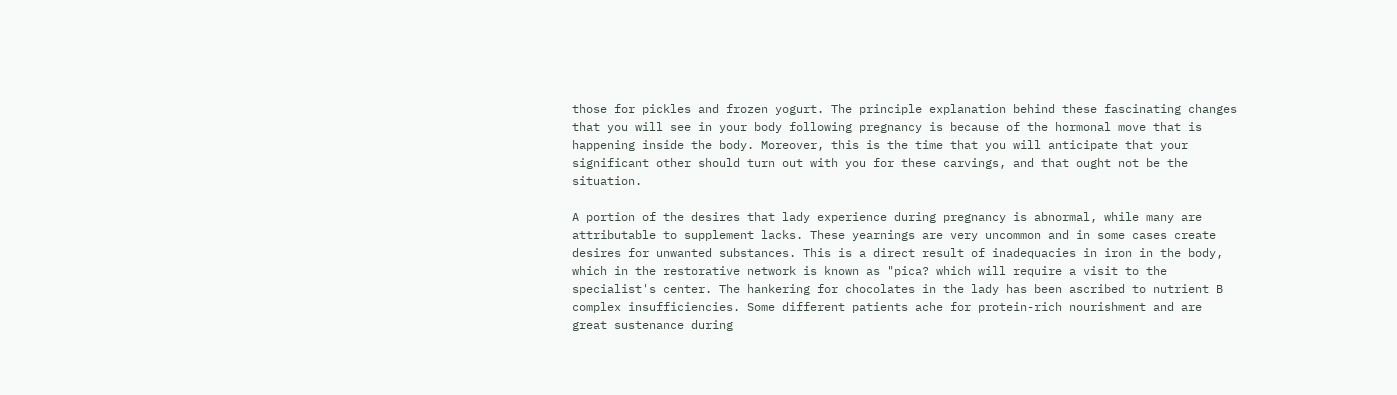those for pickles and frozen yogurt. The principle explanation behind these fascinating changes that you will see in your body following pregnancy is because of the hormonal move that is happening inside the body. Moreover, this is the time that you will anticipate that your significant other should turn out with you for these carvings, and that ought not be the situation.

A portion of the desires that lady experience during pregnancy is abnormal, while many are attributable to supplement lacks. These yearnings are very uncommon and in some cases create desires for unwanted substances. This is a direct result of inadequacies in iron in the body, which in the restorative network is known as "pica? which will require a visit to the specialist's center. The hankering for chocolates in the lady has been ascribed to nutrient B complex insufficiencies. Some different patients ache for protein-rich nourishment and are great sustenance during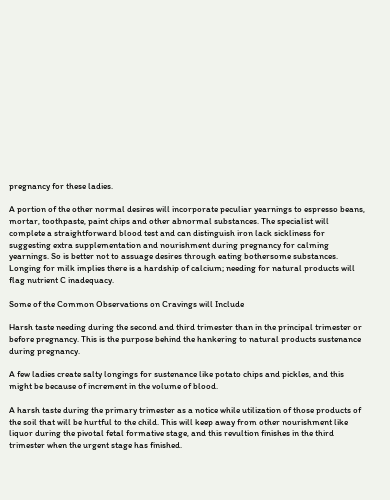pregnancy for these ladies.

A portion of the other normal desires will incorporate peculiar yearnings to espresso beans, mortar, toothpaste, paint chips and other abnormal substances. The specialist will complete a straightforward blood test and can distinguish iron lack sickliness for suggesting extra supplementation and nourishment during pregnancy for calming yearnings. So is better not to assuage desires through eating bothersome substances. Longing for milk implies there is a hardship of calcium; needing for natural products will flag nutrient C inadequacy.

Some of the Common Observations on Cravings will Include

Harsh taste needing during the second and third trimester than in the principal trimester or before pregnancy. This is the purpose behind the hankering to natural products sustenance during pregnancy.

A few ladies create salty longings for sustenance like potato chips and pickles, and this might be because of increment in the volume of blood.

A harsh taste during the primary trimester as a notice while utilization of those products of the soil that will be hurtful to the child. This will keep away from other nourishment like liquor during the pivotal fetal formative stage, and this revultion finishes in the third trimester when the urgent stage has finished.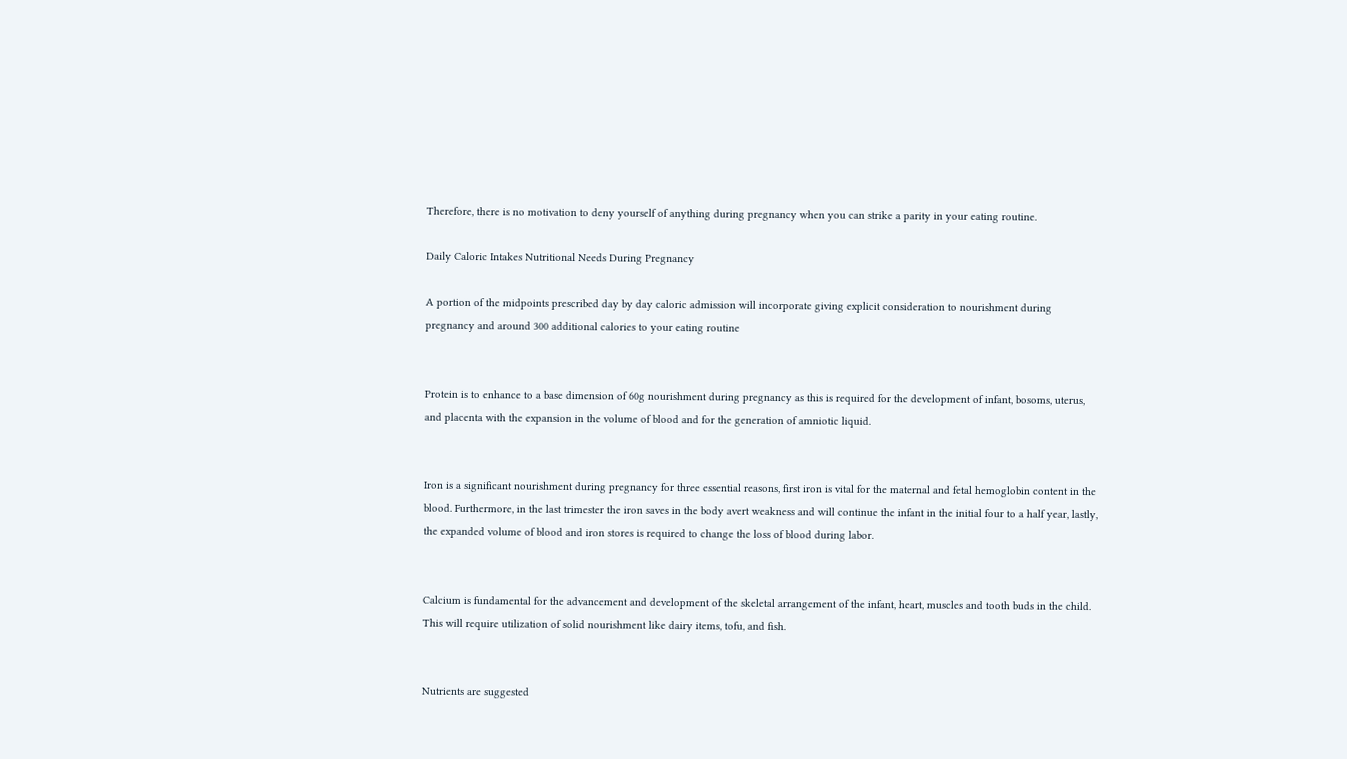Therefore, there is no motivation to deny yourself of anything during pregnancy when you can strike a parity in your eating routine.

Daily Caloric Intakes Nutritional Needs During Pregnancy

A portion of the midpoints prescribed day by day caloric admission will incorporate giving explicit consideration to nourishment during pregnancy and around 300 additional calories to your eating routine


Protein is to enhance to a base dimension of 60g nourishment during pregnancy as this is required for the development of infant, bosoms, uterus, and placenta with the expansion in the volume of blood and for the generation of amniotic liquid.


Iron is a significant nourishment during pregnancy for three essential reasons, first iron is vital for the maternal and fetal hemoglobin content in the blood. Furthermore, in the last trimester the iron saves in the body avert weakness and will continue the infant in the initial four to a half year, lastly, the expanded volume of blood and iron stores is required to change the loss of blood during labor.


Calcium is fundamental for the advancement and development of the skeletal arrangement of the infant, heart, muscles and tooth buds in the child. This will require utilization of solid nourishment like dairy items, tofu, and fish.


Nutrients are suggested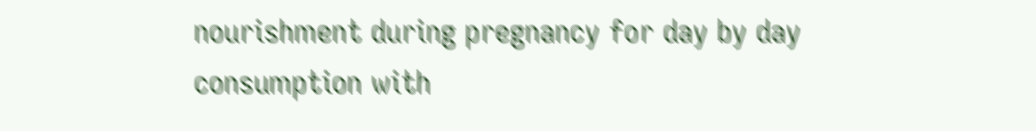nourishment during pregnancy for day by day consumption with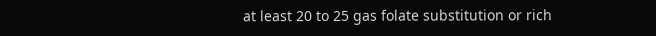at least 20 to 25 gas folate substitution or rich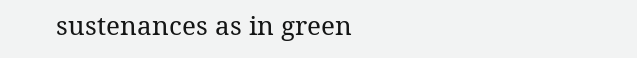sustenances as in green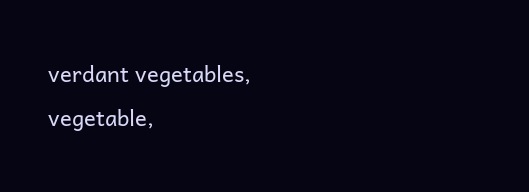verdant vegetables, vegetable,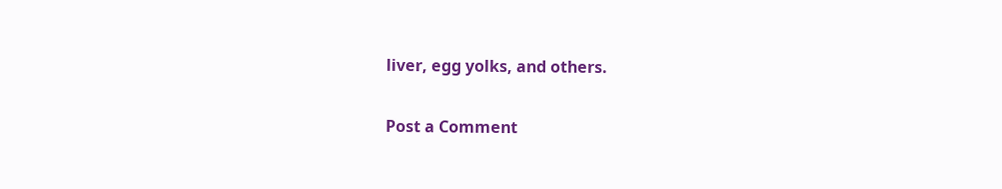liver, egg yolks, and others.

Post a Comment